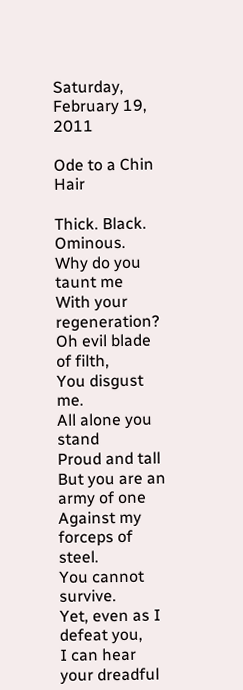Saturday, February 19, 2011

Ode to a Chin Hair

Thick. Black. Ominous.
Why do you taunt me
With your regeneration?
Oh evil blade of filth,
You disgust me.
All alone you stand
Proud and tall
But you are an army of one
Against my forceps of steel.
You cannot survive.
Yet, even as I defeat you,
I can hear your dreadful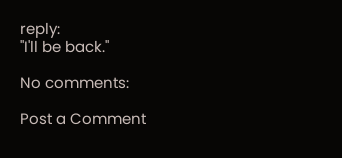reply:
"I'll be back."

No comments:

Post a Comment